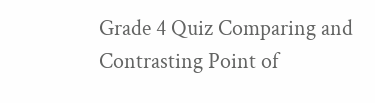Grade 4 Quiz Comparing and Contrasting Point of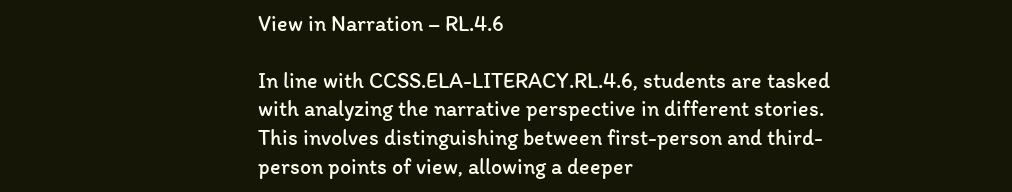View in Narration – RL.4.6

In line with CCSS.ELA-LITERACY.RL.4.6, students are tasked with analyzing the narrative perspective in different stories. This involves distinguishing between first-person and third-person points of view, allowing a deeper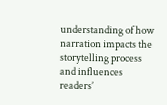understanding of how narration impacts the storytelling process and influences readers’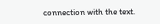connection with the text.